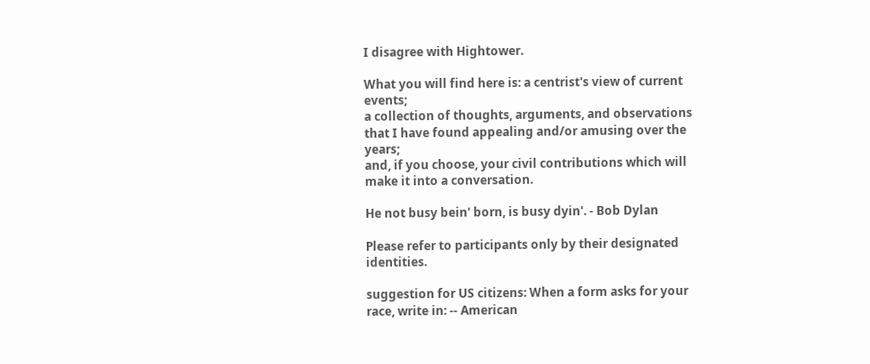I disagree with Hightower.

What you will find here is: a centrist's view of current events;
a collection of thoughts, arguments, and observations
that I have found appealing and/or amusing over the years;
and, if you choose, your civil contributions which will make it into a conversation.

He not busy bein' born, is busy dyin'. - Bob Dylan

Please refer to participants only by their designated identities.

suggestion for US citizens: When a form asks for your race, write in: -- American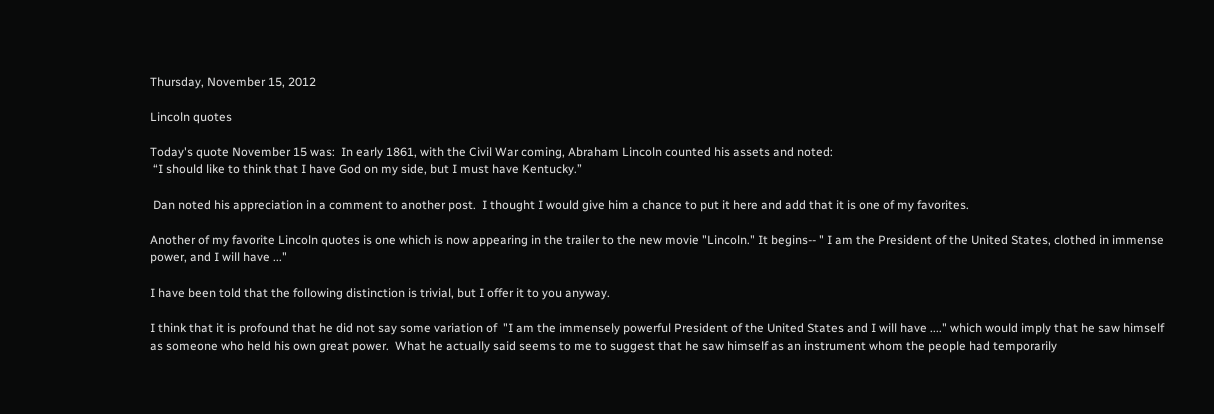Thursday, November 15, 2012

Lincoln quotes

Today's quote November 15 was:  In early 1861, with the Civil War coming, Abraham Lincoln counted his assets and noted:
 “I should like to think that I have God on my side, but I must have Kentucky.”

 Dan noted his appreciation in a comment to another post.  I thought I would give him a chance to put it here and add that it is one of my favorites.

Another of my favorite Lincoln quotes is one which is now appearing in the trailer to the new movie "Lincoln." It begins-- " I am the President of the United States, clothed in immense power, and I will have ..."

I have been told that the following distinction is trivial, but I offer it to you anyway.

I think that it is profound that he did not say some variation of  "I am the immensely powerful President of the United States and I will have ...." which would imply that he saw himself as someone who held his own great power.  What he actually said seems to me to suggest that he saw himself as an instrument whom the people had temporarily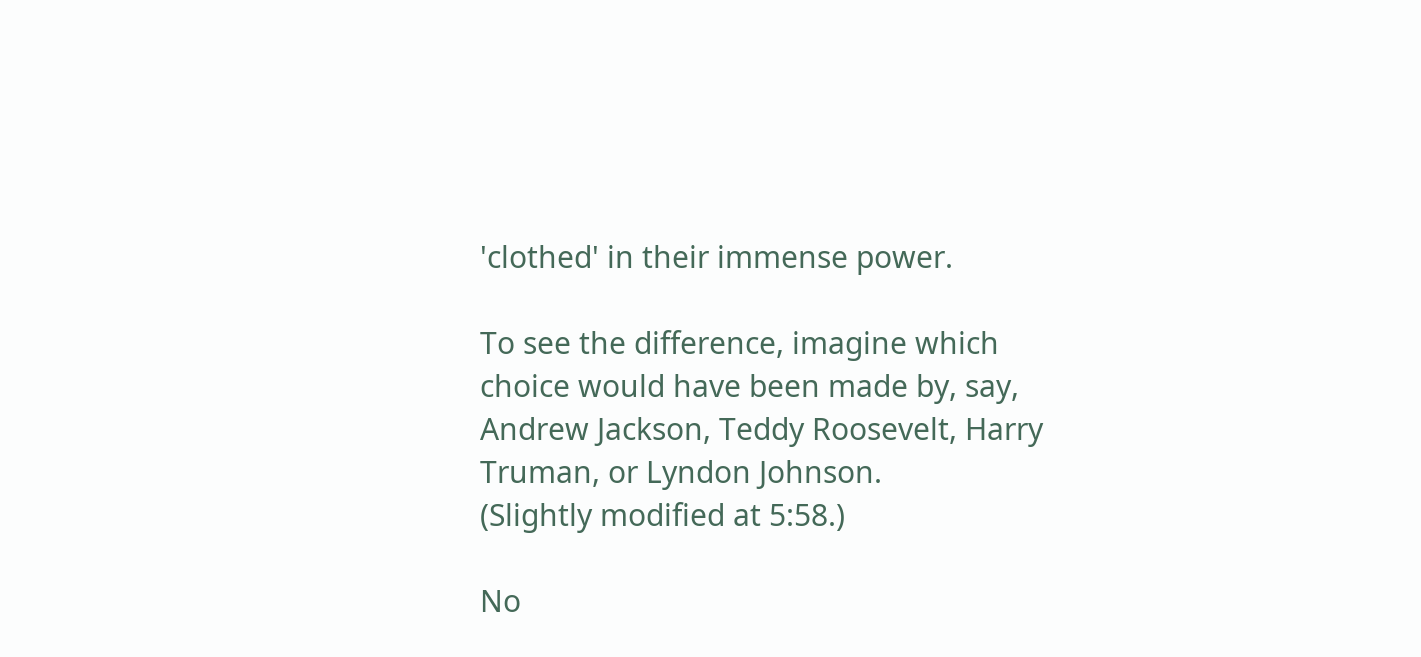'clothed' in their immense power.

To see the difference, imagine which choice would have been made by, say, Andrew Jackson, Teddy Roosevelt, Harry Truman, or Lyndon Johnson.
(Slightly modified at 5:58.)

No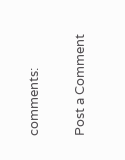comments:

Post a Comment